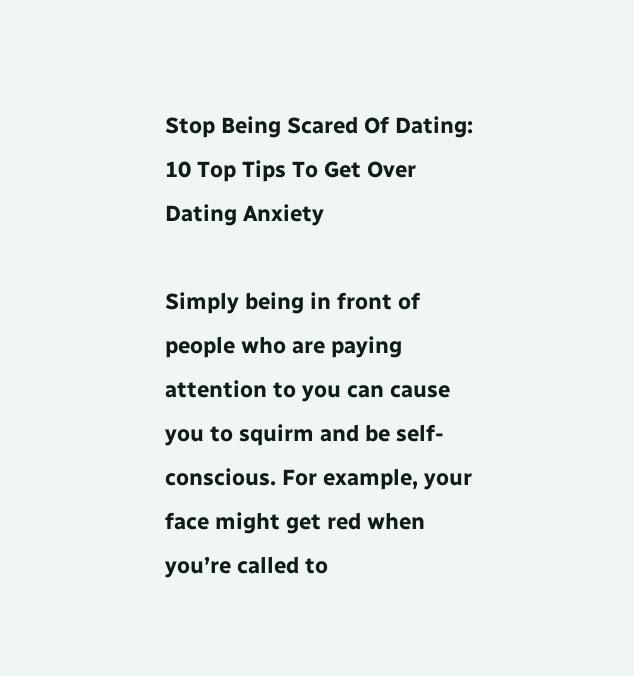Stop Being Scared Of Dating: 10 Top Tips To Get Over Dating Anxiety

Simply being in front of people who are paying attention to you can cause you to squirm and be self-conscious. For example, your face might get red when you’re called to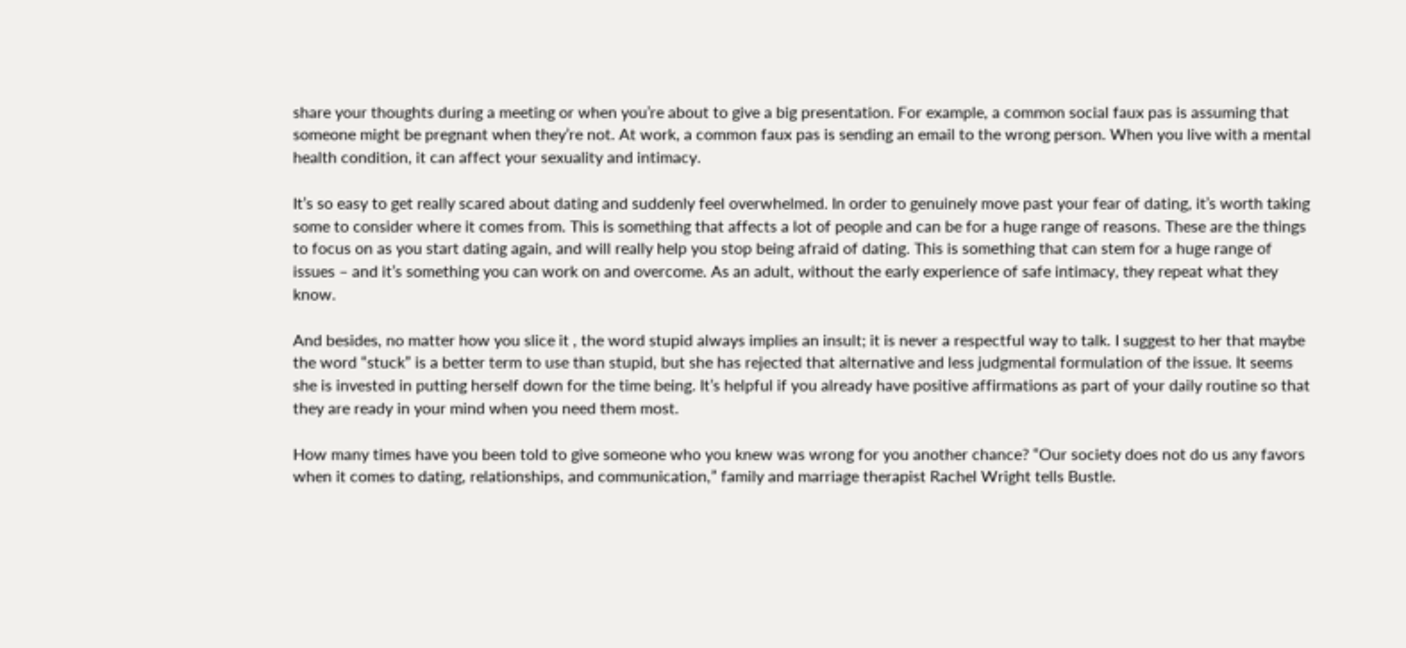share your thoughts during a meeting or when you’re about to give a big presentation. For example, a common social faux pas is assuming that someone might be pregnant when they’re not. At work, a common faux pas is sending an email to the wrong person. When you live with a mental health condition, it can affect your sexuality and intimacy.

It’s so easy to get really scared about dating and suddenly feel overwhelmed. In order to genuinely move past your fear of dating, it’s worth taking some to consider where it comes from. This is something that affects a lot of people and can be for a huge range of reasons. These are the things to focus on as you start dating again, and will really help you stop being afraid of dating. This is something that can stem for a huge range of issues – and it’s something you can work on and overcome. As an adult, without the early experience of safe intimacy, they repeat what they know.

And besides, no matter how you slice it , the word stupid always implies an insult; it is never a respectful way to talk. I suggest to her that maybe the word “stuck” is a better term to use than stupid, but she has rejected that alternative and less judgmental formulation of the issue. It seems she is invested in putting herself down for the time being. It’s helpful if you already have positive affirmations as part of your daily routine so that they are ready in your mind when you need them most.

How many times have you been told to give someone who you knew was wrong for you another chance? “Our society does not do us any favors when it comes to dating, relationships, and communication,” family and marriage therapist Rachel Wright tells Bustle.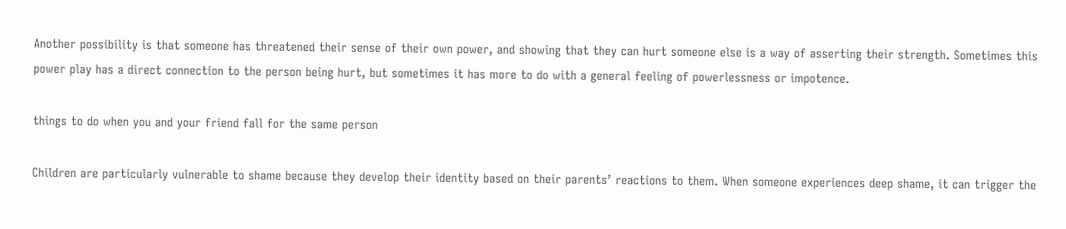Another possibility is that someone has threatened their sense of their own power, and showing that they can hurt someone else is a way of asserting their strength. Sometimes this power play has a direct connection to the person being hurt, but sometimes it has more to do with a general feeling of powerlessness or impotence.

things to do when you and your friend fall for the same person

Children are particularly vulnerable to shame because they develop their identity based on their parents’ reactions to them. When someone experiences deep shame, it can trigger the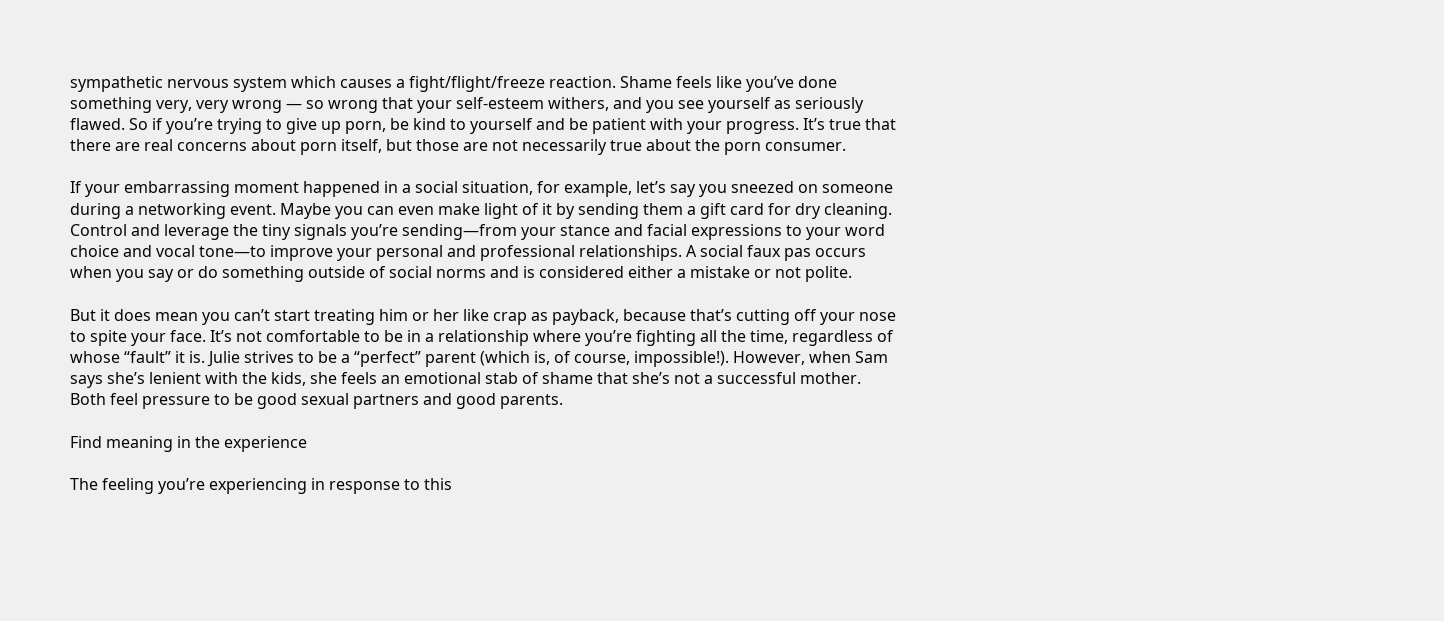sympathetic nervous system which causes a fight/flight/freeze reaction. Shame feels like you’ve done something very, very wrong — so wrong that your self-esteem withers, and you see yourself as seriously flawed. So if you’re trying to give up porn, be kind to yourself and be patient with your progress. It’s true that there are real concerns about porn itself, but those are not necessarily true about the porn consumer.

If your embarrassing moment happened in a social situation, for example, let’s say you sneezed on someone during a networking event. Maybe you can even make light of it by sending them a gift card for dry cleaning. Control and leverage the tiny signals you’re sending—from your stance and facial expressions to your word choice and vocal tone—to improve your personal and professional relationships. A social faux pas occurs when you say or do something outside of social norms and is considered either a mistake or not polite.

But it does mean you can’t start treating him or her like crap as payback, because that’s cutting off your nose to spite your face. It’s not comfortable to be in a relationship where you’re fighting all the time, regardless of whose “fault” it is. Julie strives to be a “perfect” parent (which is, of course, impossible!). However, when Sam says she’s lenient with the kids, she feels an emotional stab of shame that she’s not a successful mother. Both feel pressure to be good sexual partners and good parents.

Find meaning in the experience

The feeling you’re experiencing in response to this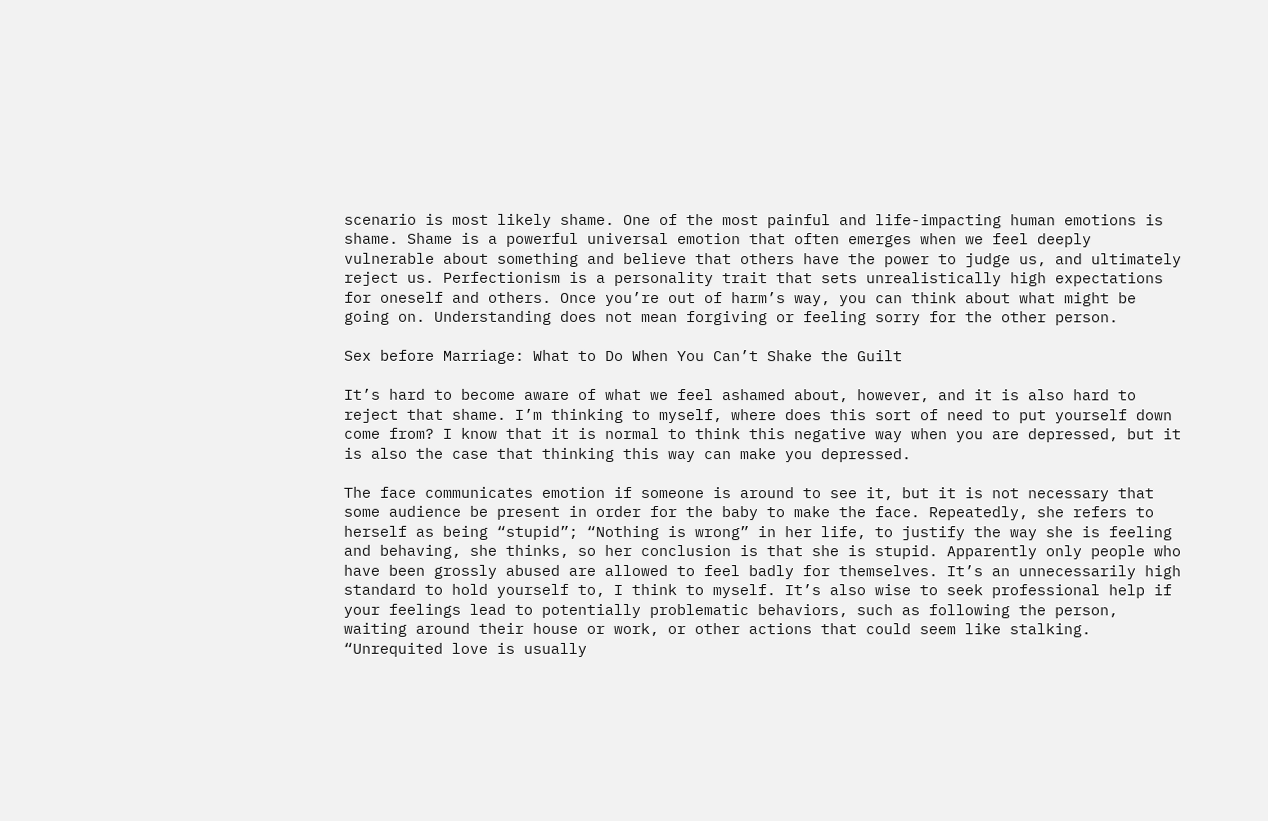scenario is most likely shame. One of the most painful and life-impacting human emotions is shame. Shame is a powerful universal emotion that often emerges when we feel deeply vulnerable about something and believe that others have the power to judge us, and ultimately reject us. Perfectionism is a personality trait that sets unrealistically high expectations for oneself and others. Once you’re out of harm’s way, you can think about what might be going on. Understanding does not mean forgiving or feeling sorry for the other person.

Sex before Marriage: What to Do When You Can’t Shake the Guilt

It’s hard to become aware of what we feel ashamed about, however, and it is also hard to reject that shame. I’m thinking to myself, where does this sort of need to put yourself down come from? I know that it is normal to think this negative way when you are depressed, but it is also the case that thinking this way can make you depressed.

The face communicates emotion if someone is around to see it, but it is not necessary that some audience be present in order for the baby to make the face. Repeatedly, she refers to herself as being “stupid”; “Nothing is wrong” in her life, to justify the way she is feeling and behaving, she thinks, so her conclusion is that she is stupid. Apparently only people who have been grossly abused are allowed to feel badly for themselves. It’s an unnecessarily high standard to hold yourself to, I think to myself. It’s also wise to seek professional help if your feelings lead to potentially problematic behaviors, such as following the person, waiting around their house or work, or other actions that could seem like stalking. “Unrequited love is usually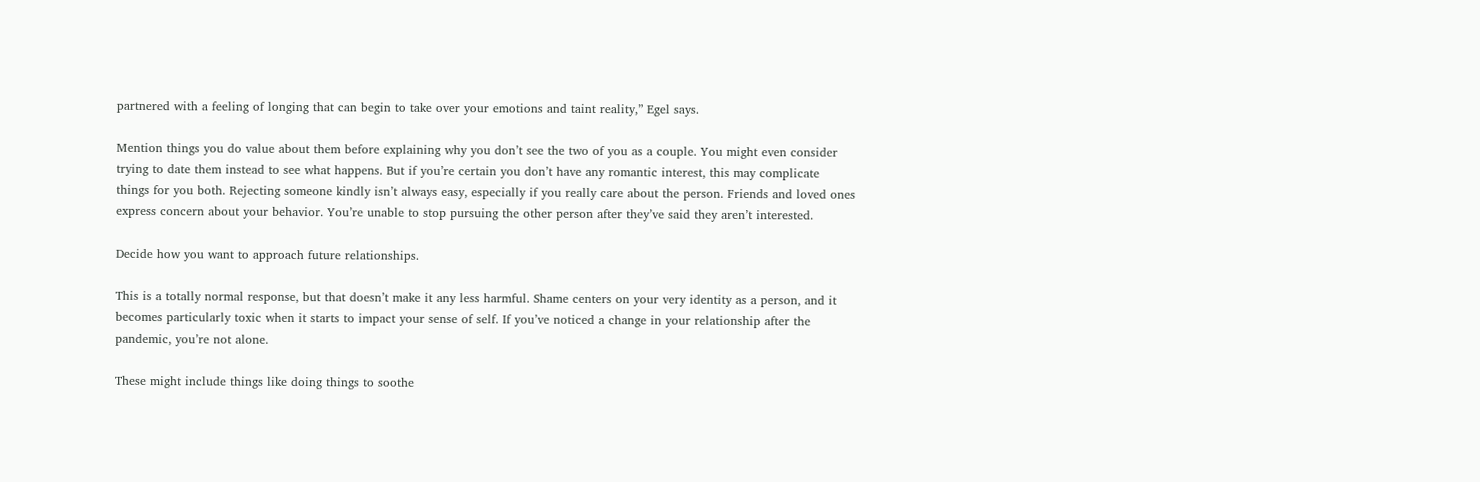partnered with a feeling of longing that can begin to take over your emotions and taint reality,” Egel says.

Mention things you do value about them before explaining why you don’t see the two of you as a couple. You might even consider trying to date them instead to see what happens. But if you’re certain you don’t have any romantic interest, this may complicate things for you both. Rejecting someone kindly isn’t always easy, especially if you really care about the person. Friends and loved ones express concern about your behavior. You’re unable to stop pursuing the other person after they’ve said they aren’t interested.

Decide how you want to approach future relationships.

This is a totally normal response, but that doesn’t make it any less harmful. Shame centers on your very identity as a person, and it becomes particularly toxic when it starts to impact your sense of self. If you’ve noticed a change in your relationship after the pandemic, you’re not alone.

These might include things like doing things to soothe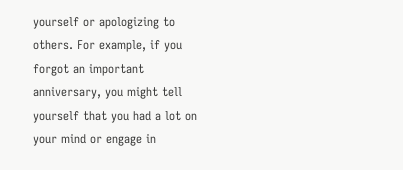yourself or apologizing to others. For example, if you forgot an important anniversary, you might tell yourself that you had a lot on your mind or engage in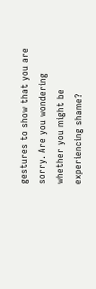gestures to show that you are sorry. Are you wondering whether you might be experiencing shame?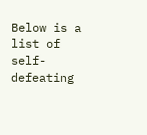Below is a list of self-defeating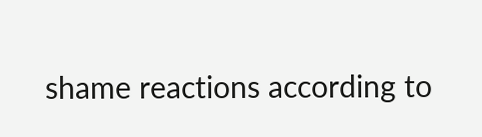shame reactions according to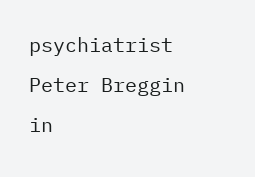psychiatrist Peter Breggin in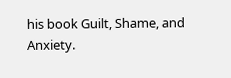his book Guilt, Shame, and Anxiety.